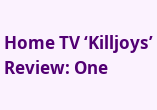Home TV ‘Killjoys’ Review: One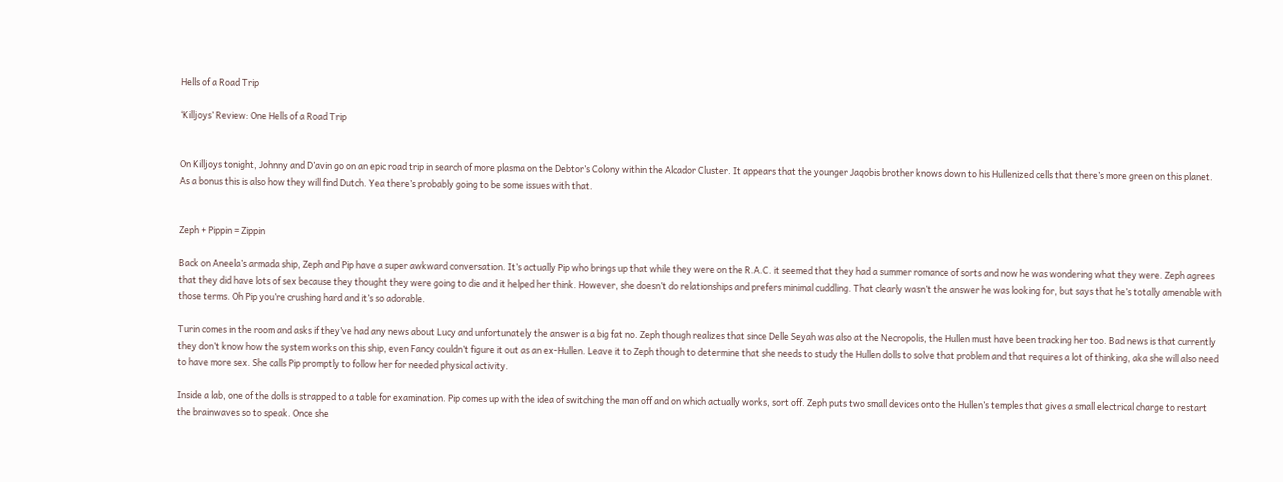Hells of a Road Trip

‘Killjoys’ Review: One Hells of a Road Trip


On Killjoys tonight, Johnny and D’avin go on an epic road trip in search of more plasma on the Debtor’s Colony within the Alcador Cluster. It appears that the younger Jaqobis brother knows down to his Hullenized cells that there’s more green on this planet. As a bonus this is also how they will find Dutch. Yea there’s probably going to be some issues with that.


Zeph + Pippin = Zippin

Back on Aneela’s armada ship, Zeph and Pip have a super awkward conversation. It’s actually Pip who brings up that while they were on the R.A.C. it seemed that they had a summer romance of sorts and now he was wondering what they were. Zeph agrees that they did have lots of sex because they thought they were going to die and it helped her think. However, she doesn’t do relationships and prefers minimal cuddling. That clearly wasn’t the answer he was looking for, but says that he’s totally amenable with those terms. Oh Pip you’re crushing hard and it’s so adorable.

Turin comes in the room and asks if they’ve had any news about Lucy and unfortunately the answer is a big fat no. Zeph though realizes that since Delle Seyah was also at the Necropolis, the Hullen must have been tracking her too. Bad news is that currently they don’t know how the system works on this ship, even Fancy couldn’t figure it out as an ex-Hullen. Leave it to Zeph though to determine that she needs to study the Hullen dolls to solve that problem and that requires a lot of thinking, aka she will also need to have more sex. She calls Pip promptly to follow her for needed physical activity.

Inside a lab, one of the dolls is strapped to a table for examination. Pip comes up with the idea of switching the man off and on which actually works, sort off. Zeph puts two small devices onto the Hullen’s temples that gives a small electrical charge to restart the brainwaves so to speak. Once she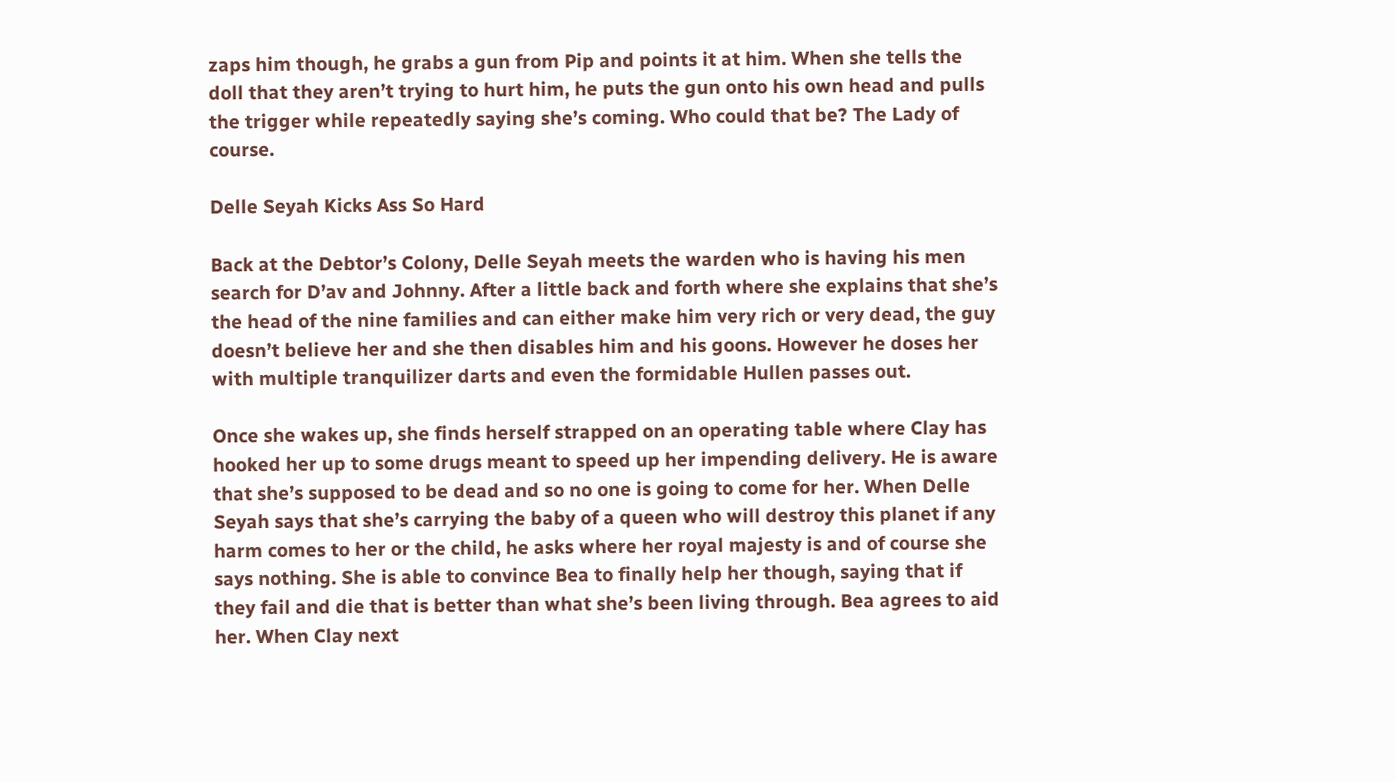zaps him though, he grabs a gun from Pip and points it at him. When she tells the doll that they aren’t trying to hurt him, he puts the gun onto his own head and pulls the trigger while repeatedly saying she’s coming. Who could that be? The Lady of course.

Delle Seyah Kicks Ass So Hard

Back at the Debtor’s Colony, Delle Seyah meets the warden who is having his men search for D’av and Johnny. After a little back and forth where she explains that she’s the head of the nine families and can either make him very rich or very dead, the guy doesn’t believe her and she then disables him and his goons. However he doses her with multiple tranquilizer darts and even the formidable Hullen passes out.

Once she wakes up, she finds herself strapped on an operating table where Clay has hooked her up to some drugs meant to speed up her impending delivery. He is aware that she’s supposed to be dead and so no one is going to come for her. When Delle Seyah says that she’s carrying the baby of a queen who will destroy this planet if any harm comes to her or the child, he asks where her royal majesty is and of course she says nothing. She is able to convince Bea to finally help her though, saying that if they fail and die that is better than what she’s been living through. Bea agrees to aid her. When Clay next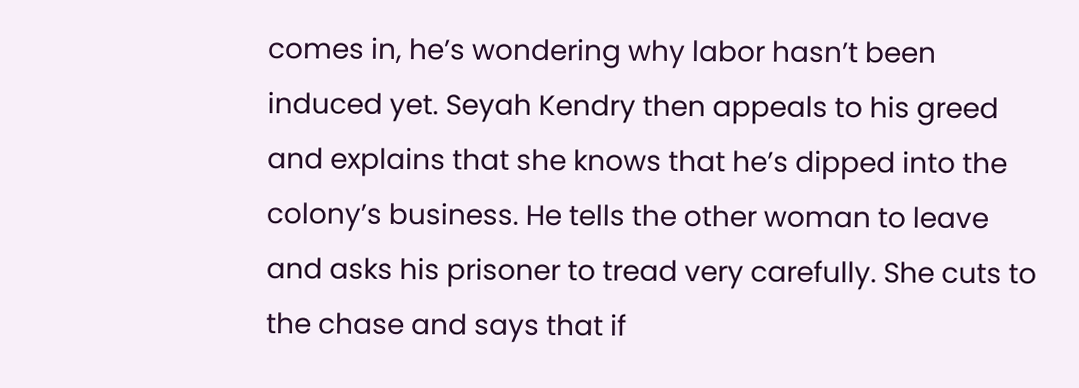comes in, he’s wondering why labor hasn’t been induced yet. Seyah Kendry then appeals to his greed and explains that she knows that he’s dipped into the colony’s business. He tells the other woman to leave and asks his prisoner to tread very carefully. She cuts to the chase and says that if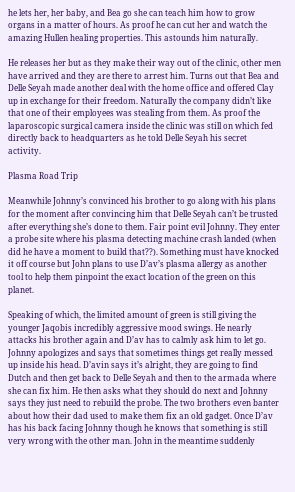he lets her, her baby, and Bea go she can teach him how to grow organs in a matter of hours. As proof he can cut her and watch the amazing Hullen healing properties. This astounds him naturally.

He releases her but as they make their way out of the clinic, other men have arrived and they are there to arrest him. Turns out that Bea and Delle Seyah made another deal with the home office and offered Clay up in exchange for their freedom. Naturally the company didn’t like that one of their employees was stealing from them. As proof the laparoscopic surgical camera inside the clinic was still on which fed directly back to headquarters as he told Delle Seyah his secret activity.

Plasma Road Trip

Meanwhile Johnny’s convinced his brother to go along with his plans for the moment after convincing him that Delle Seyah can’t be trusted after everything she’s done to them. Fair point evil Johnny. They enter a probe site where his plasma detecting machine crash landed (when did he have a moment to build that??). Something must have knocked it off course but John plans to use D’av’s plasma allergy as another tool to help them pinpoint the exact location of the green on this planet.

Speaking of which, the limited amount of green is still giving the younger Jaqobis incredibly aggressive mood swings. He nearly attacks his brother again and D’av has to calmly ask him to let go. Johnny apologizes and says that sometimes things get really messed up inside his head. D’avin says it’s alright, they are going to find Dutch and then get back to Delle Seyah and then to the armada where she can fix him. He then asks what they should do next and Johnny says they just need to rebuild the probe. The two brothers even banter about how their dad used to make them fix an old gadget. Once D’av has his back facing Johnny though he knows that something is still very wrong with the other man. John in the meantime suddenly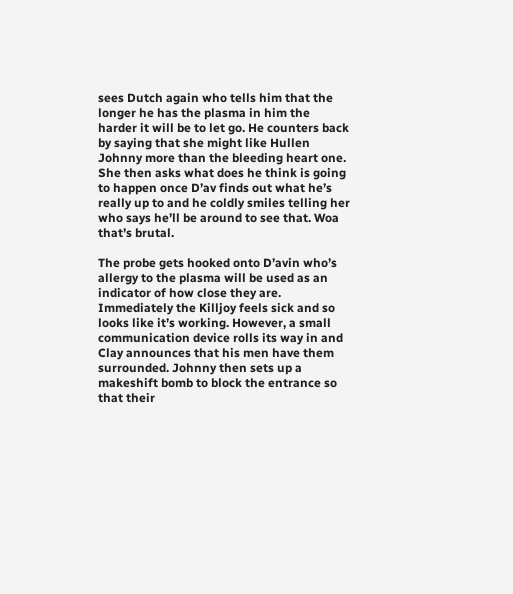sees Dutch again who tells him that the longer he has the plasma in him the harder it will be to let go. He counters back by saying that she might like Hullen Johnny more than the bleeding heart one. She then asks what does he think is going to happen once D’av finds out what he’s really up to and he coldly smiles telling her who says he’ll be around to see that. Woa that’s brutal.

The probe gets hooked onto D’avin who’s allergy to the plasma will be used as an indicator of how close they are. Immediately the Killjoy feels sick and so looks like it’s working. However, a small communication device rolls its way in and Clay announces that his men have them surrounded. Johnny then sets up a makeshift bomb to block the entrance so that their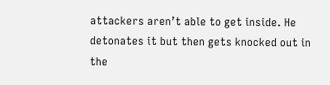attackers aren’t able to get inside. He detonates it but then gets knocked out in the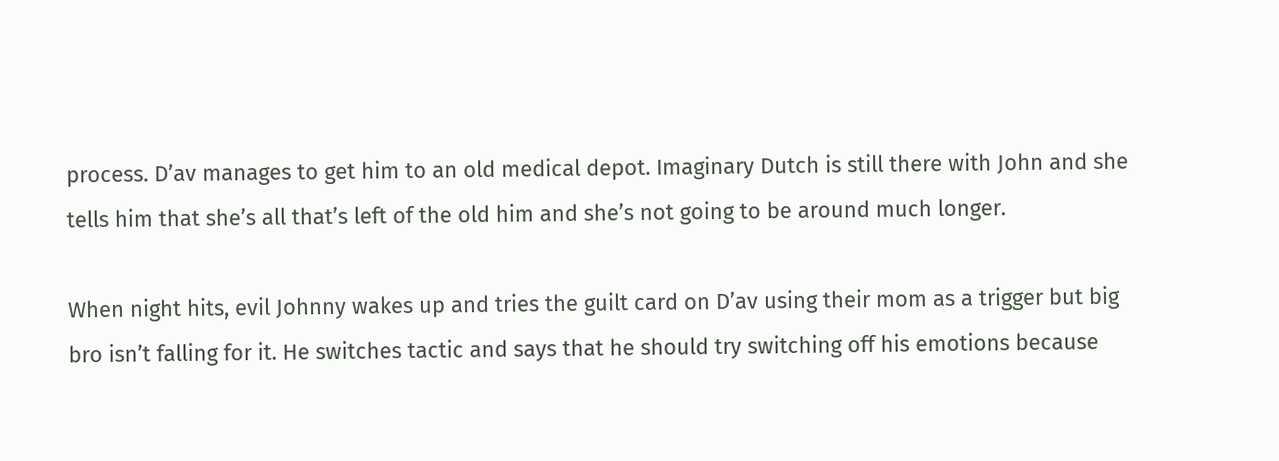process. D’av manages to get him to an old medical depot. Imaginary Dutch is still there with John and she tells him that she’s all that’s left of the old him and she’s not going to be around much longer.

When night hits, evil Johnny wakes up and tries the guilt card on D’av using their mom as a trigger but big bro isn’t falling for it. He switches tactic and says that he should try switching off his emotions because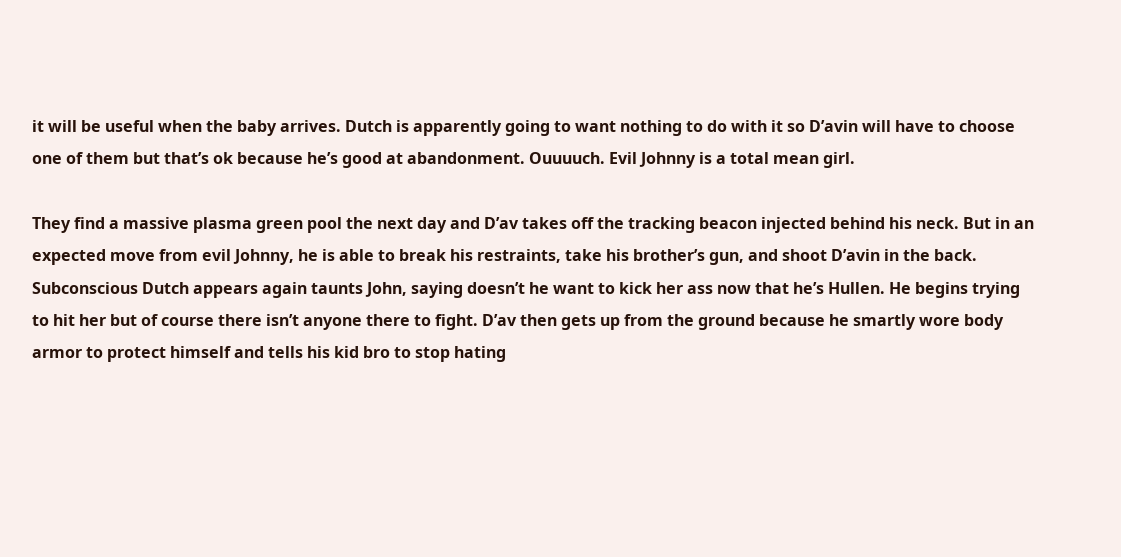it will be useful when the baby arrives. Dutch is apparently going to want nothing to do with it so D’avin will have to choose one of them but that’s ok because he’s good at abandonment. Ouuuuch. Evil Johnny is a total mean girl.

They find a massive plasma green pool the next day and D’av takes off the tracking beacon injected behind his neck. But in an expected move from evil Johnny, he is able to break his restraints, take his brother’s gun, and shoot D’avin in the back. Subconscious Dutch appears again taunts John, saying doesn’t he want to kick her ass now that he’s Hullen. He begins trying to hit her but of course there isn’t anyone there to fight. D’av then gets up from the ground because he smartly wore body armor to protect himself and tells his kid bro to stop hating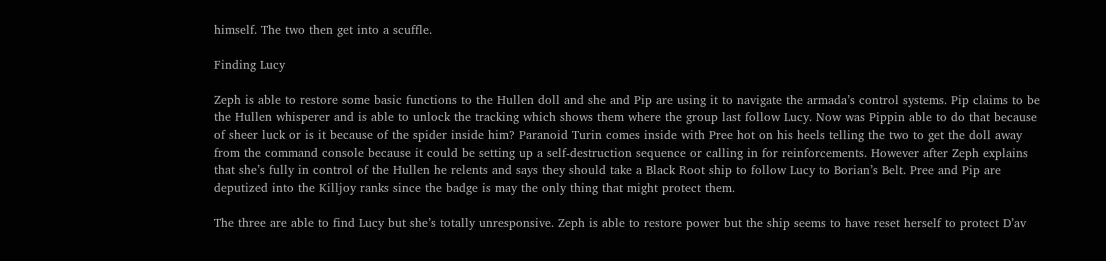himself. The two then get into a scuffle.

Finding Lucy

Zeph is able to restore some basic functions to the Hullen doll and she and Pip are using it to navigate the armada’s control systems. Pip claims to be the Hullen whisperer and is able to unlock the tracking which shows them where the group last follow Lucy. Now was Pippin able to do that because of sheer luck or is it because of the spider inside him? Paranoid Turin comes inside with Pree hot on his heels telling the two to get the doll away from the command console because it could be setting up a self-destruction sequence or calling in for reinforcements. However after Zeph explains that she’s fully in control of the Hullen he relents and says they should take a Black Root ship to follow Lucy to Borian’s Belt. Pree and Pip are deputized into the Killjoy ranks since the badge is may the only thing that might protect them.

The three are able to find Lucy but she’s totally unresponsive. Zeph is able to restore power but the ship seems to have reset herself to protect D’av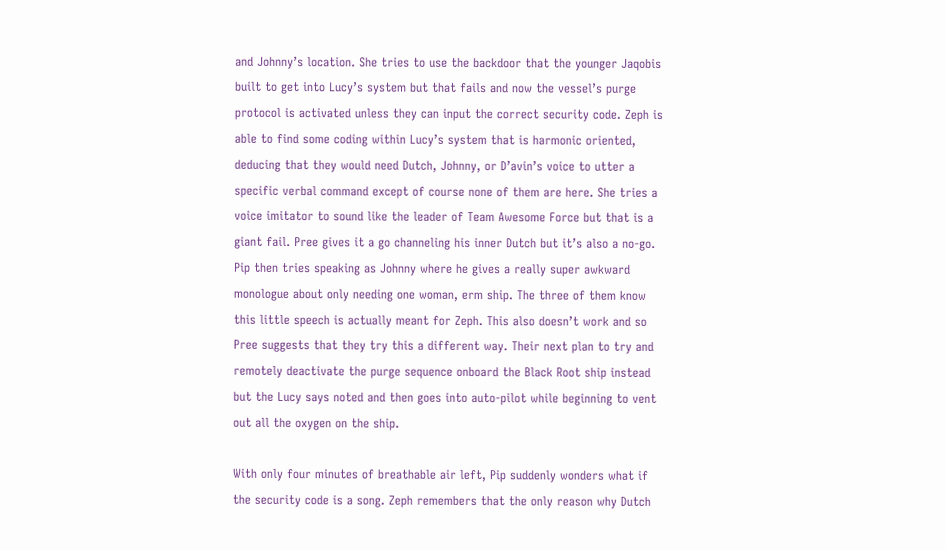and Johnny’s location. She tries to use the backdoor that the younger Jaqobis built to get into Lucy’s system but that fails and now the vessel’s purge protocol is activated unless they can input the correct security code. Zeph is able to find some coding within Lucy’s system that is harmonic oriented, deducing that they would need Dutch, Johnny, or D’avin’s voice to utter a specific verbal command except of course none of them are here. She tries a voice imitator to sound like the leader of Team Awesome Force but that is a giant fail. Pree gives it a go channeling his inner Dutch but it’s also a no-go. Pip then tries speaking as Johnny where he gives a really super awkward monologue about only needing one woman, erm ship. The three of them know this little speech is actually meant for Zeph. This also doesn’t work and so Pree suggests that they try this a different way. Their next plan to try and remotely deactivate the purge sequence onboard the Black Root ship instead but the Lucy says noted and then goes into auto-pilot while beginning to vent out all the oxygen on the ship.

With only four minutes of breathable air left, Pip suddenly wonders what if the security code is a song. Zeph remembers that the only reason why Dutch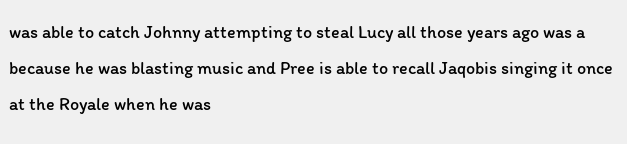was able to catch Johnny attempting to steal Lucy all those years ago was a because he was blasting music and Pree is able to recall Jaqobis singing it once at the Royale when he was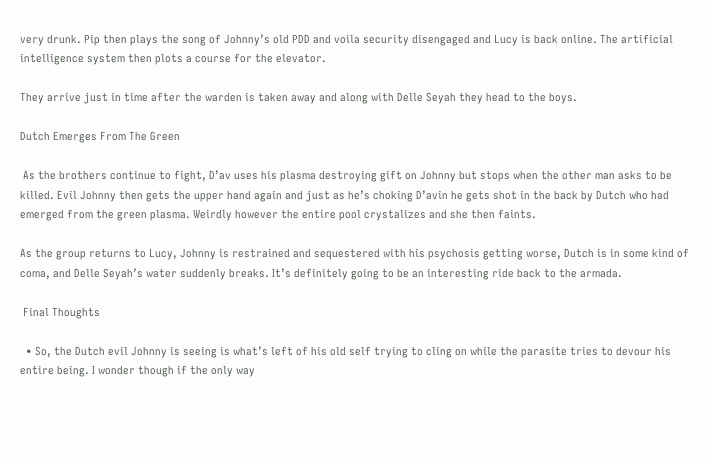very drunk. Pip then plays the song of Johnny’s old PDD and voila security disengaged and Lucy is back online. The artificial intelligence system then plots a course for the elevator.

They arrive just in time after the warden is taken away and along with Delle Seyah they head to the boys.

Dutch Emerges From The Green

 As the brothers continue to fight, D’av uses his plasma destroying gift on Johnny but stops when the other man asks to be killed. Evil Johnny then gets the upper hand again and just as he’s choking D’avin he gets shot in the back by Dutch who had emerged from the green plasma. Weirdly however the entire pool crystalizes and she then faints.

As the group returns to Lucy, Johnny is restrained and sequestered with his psychosis getting worse, Dutch is in some kind of coma, and Delle Seyah’s water suddenly breaks. It’s definitely going to be an interesting ride back to the armada.

 Final Thoughts

  • So, the Dutch evil Johnny is seeing is what’s left of his old self trying to cling on while the parasite tries to devour his entire being. I wonder though if the only way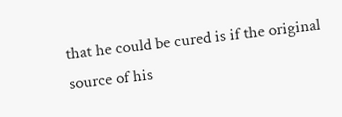that he could be cured is if the original source of his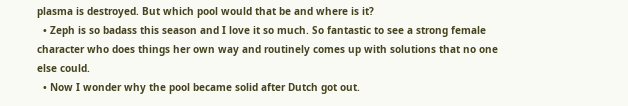plasma is destroyed. But which pool would that be and where is it?
  • Zeph is so badass this season and I love it so much. So fantastic to see a strong female character who does things her own way and routinely comes up with solutions that no one else could.
  • Now I wonder why the pool became solid after Dutch got out.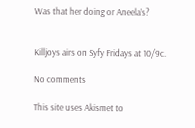Was that her doing or Aneela’s?


Killjoys airs on Syfy Fridays at 10/9c.

No comments

This site uses Akismet to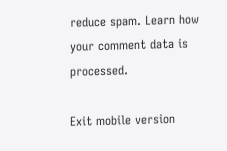reduce spam. Learn how your comment data is processed.

Exit mobile version